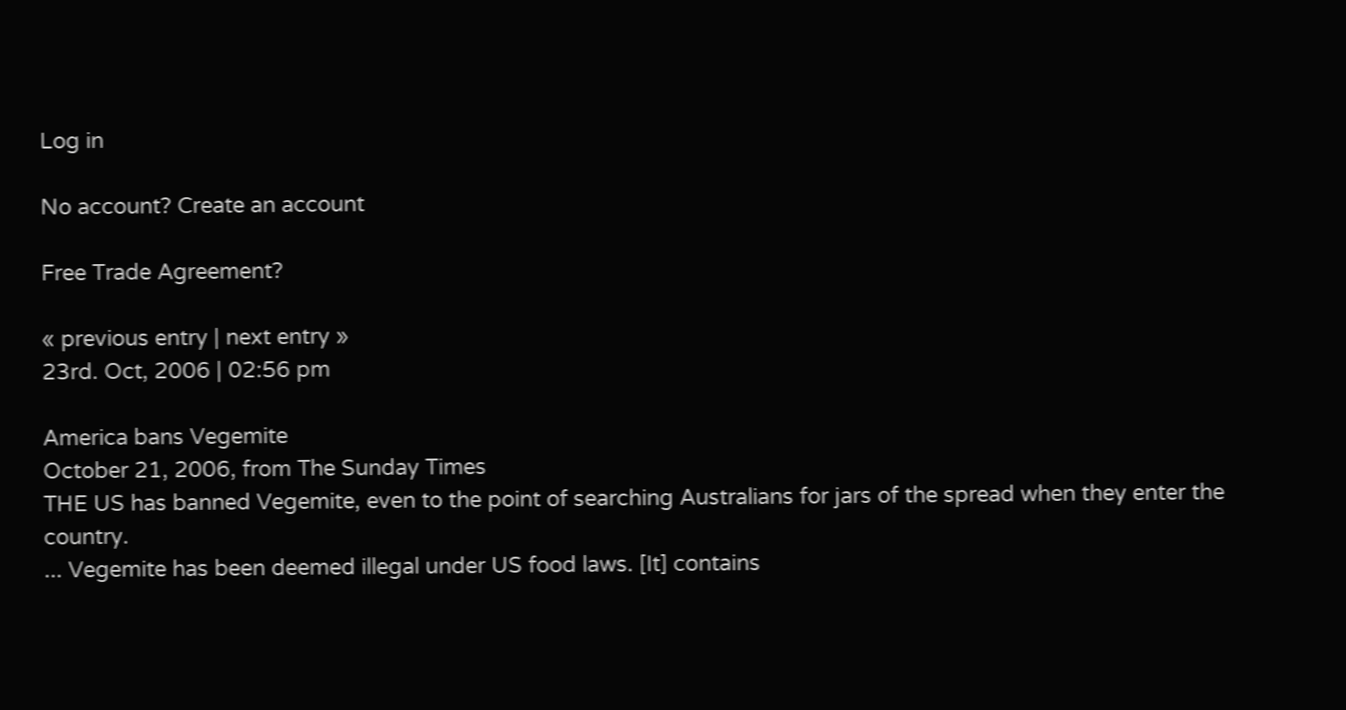Log in

No account? Create an account

Free Trade Agreement?

« previous entry | next entry »
23rd. Oct, 2006 | 02:56 pm

America bans Vegemite
October 21, 2006, from The Sunday Times
THE US has banned Vegemite, even to the point of searching Australians for jars of the spread when they enter the country.
... Vegemite has been deemed illegal under US food laws. [It] contains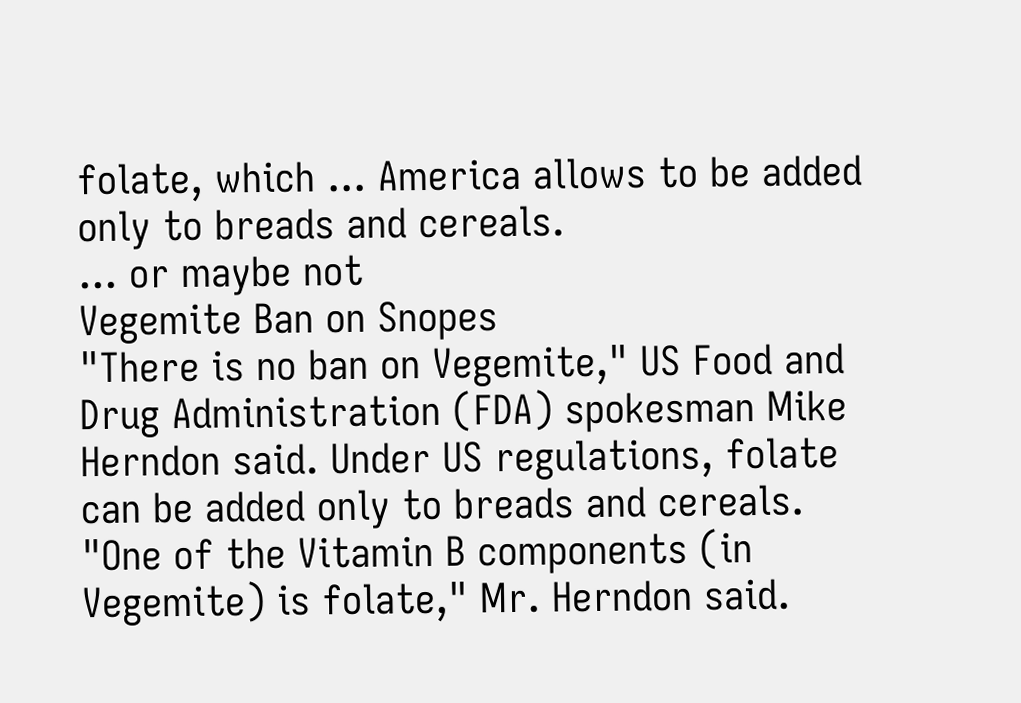folate, which ... America allows to be added only to breads and cereals.
... or maybe not
Vegemite Ban on Snopes
"There is no ban on Vegemite," US Food and Drug Administration (FDA) spokesman Mike Herndon said. Under US regulations, folate can be added only to breads and cereals.
"One of the Vitamin B components (in Vegemite) is folate," Mr. Herndon said.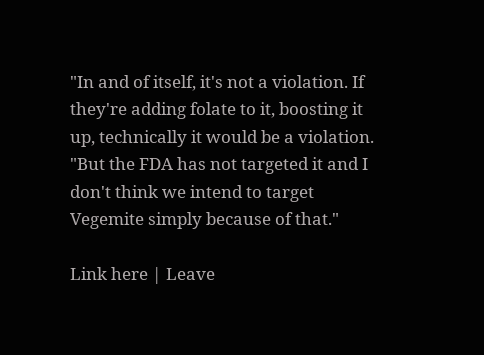"In and of itself, it's not a violation. If they're adding folate to it, boosting it up, technically it would be a violation.
"But the FDA has not targeted it and I don't think we intend to target Vegemite simply because of that."

Link here | Leave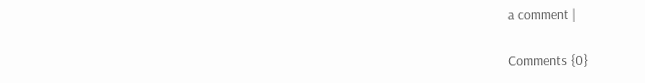a comment |

Comments {0}